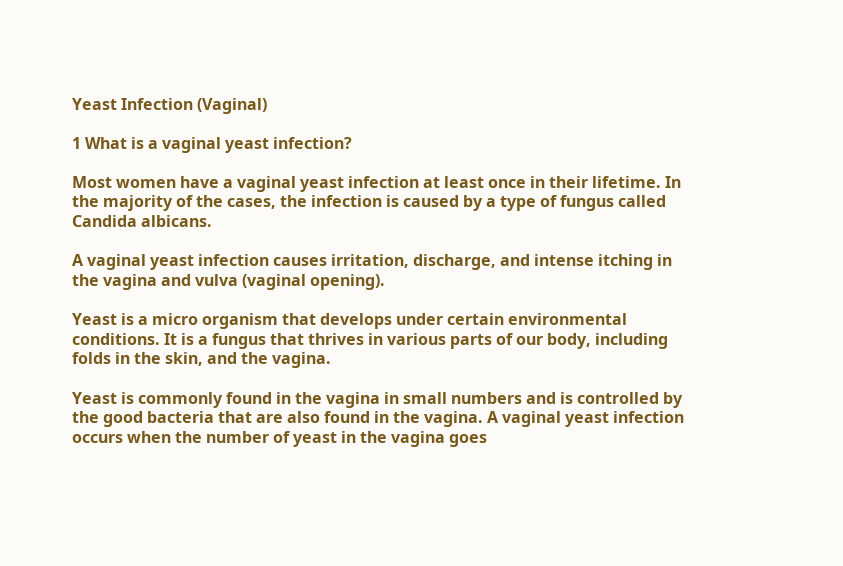Yeast Infection (Vaginal)

1 What is a vaginal yeast infection?

Most women have a vaginal yeast infection at least once in their lifetime. In the majority of the cases, the infection is caused by a type of fungus called Candida albicans.

A vaginal yeast infection causes irritation, discharge, and intense itching in the vagina and vulva (vaginal opening).

Yeast is a micro organism that develops under certain environmental conditions. It is a fungus that thrives in various parts of our body, including folds in the skin, and the vagina.

Yeast is commonly found in the vagina in small numbers and is controlled by the good bacteria that are also found in the vagina. A vaginal yeast infection occurs when the number of yeast in the vagina goes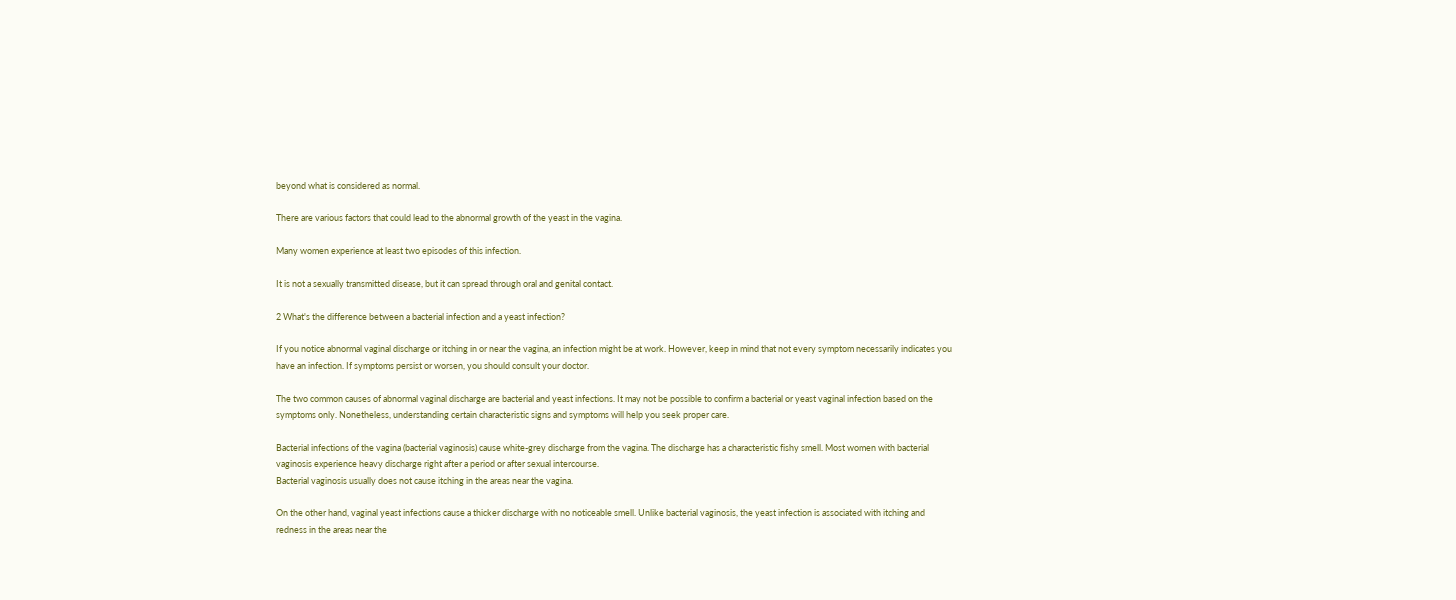beyond what is considered as normal.

There are various factors that could lead to the abnormal growth of the yeast in the vagina.

Many women experience at least two episodes of this infection.

It is not a sexually transmitted disease, but it can spread through oral and genital contact.

2 What's the difference between a bacterial infection and a yeast infection?

If you notice abnormal vaginal discharge or itching in or near the vagina, an infection might be at work. However, keep in mind that not every symptom necessarily indicates you have an infection. If symptoms persist or worsen, you should consult your doctor.

The two common causes of abnormal vaginal discharge are bacterial and yeast infections. It may not be possible to confirm a bacterial or yeast vaginal infection based on the symptoms only. Nonetheless, understanding certain characteristic signs and symptoms will help you seek proper care.

Bacterial infections of the vagina (bacterial vaginosis) cause white-grey discharge from the vagina. The discharge has a characteristic fishy smell. Most women with bacterial vaginosis experience heavy discharge right after a period or after sexual intercourse.
Bacterial vaginosis usually does not cause itching in the areas near the vagina.

On the other hand, vaginal yeast infections cause a thicker discharge with no noticeable smell. Unlike bacterial vaginosis, the yeast infection is associated with itching and redness in the areas near the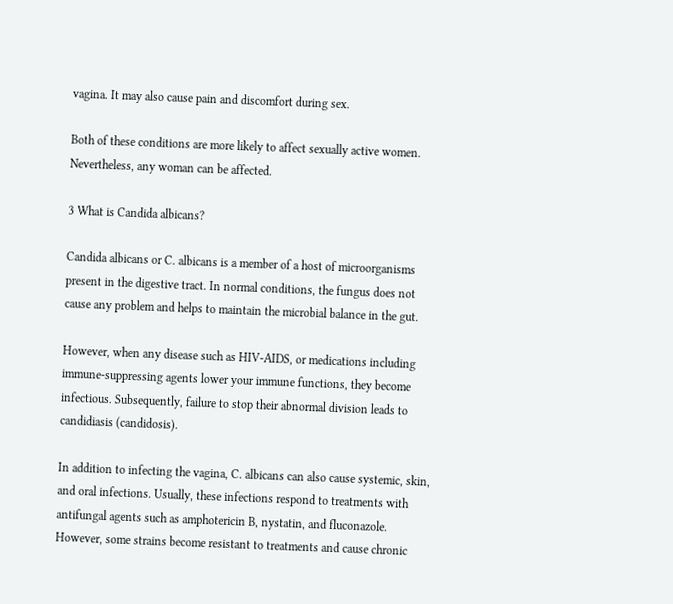vagina. It may also cause pain and discomfort during sex.

Both of these conditions are more likely to affect sexually active women. Nevertheless, any woman can be affected.

3 What is Candida albicans?

Candida albicans or C. albicans is a member of a host of microorganisms present in the digestive tract. In normal conditions, the fungus does not cause any problem and helps to maintain the microbial balance in the gut.

However, when any disease such as HIV-AIDS, or medications including immune-suppressing agents lower your immune functions, they become infectious. Subsequently, failure to stop their abnormal division leads to candidiasis (candidosis).

In addition to infecting the vagina, C. albicans can also cause systemic, skin, and oral infections. Usually, these infections respond to treatments with antifungal agents such as amphotericin B, nystatin, and fluconazole. However, some strains become resistant to treatments and cause chronic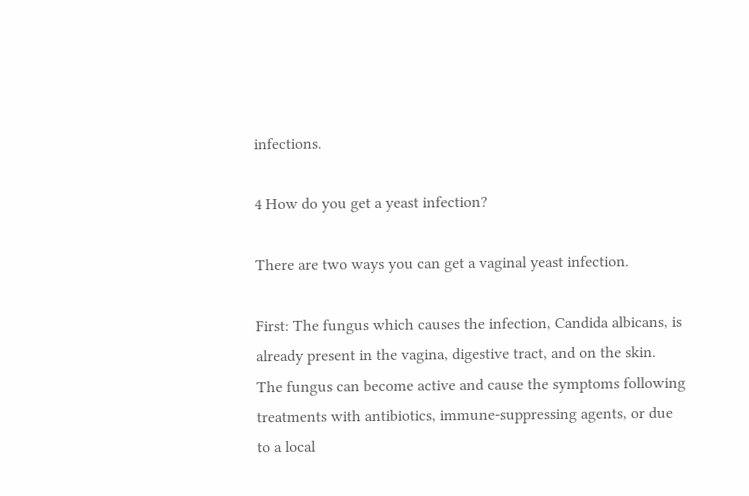infections.

4 How do you get a yeast infection?

There are two ways you can get a vaginal yeast infection.

First: The fungus which causes the infection, Candida albicans, is already present in the vagina, digestive tract, and on the skin. The fungus can become active and cause the symptoms following treatments with antibiotics, immune-suppressing agents, or due to a local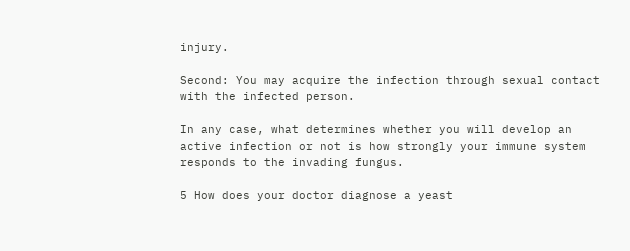injury.

Second: You may acquire the infection through sexual contact with the infected person.

In any case, what determines whether you will develop an active infection or not is how strongly your immune system responds to the invading fungus.

5 How does your doctor diagnose a yeast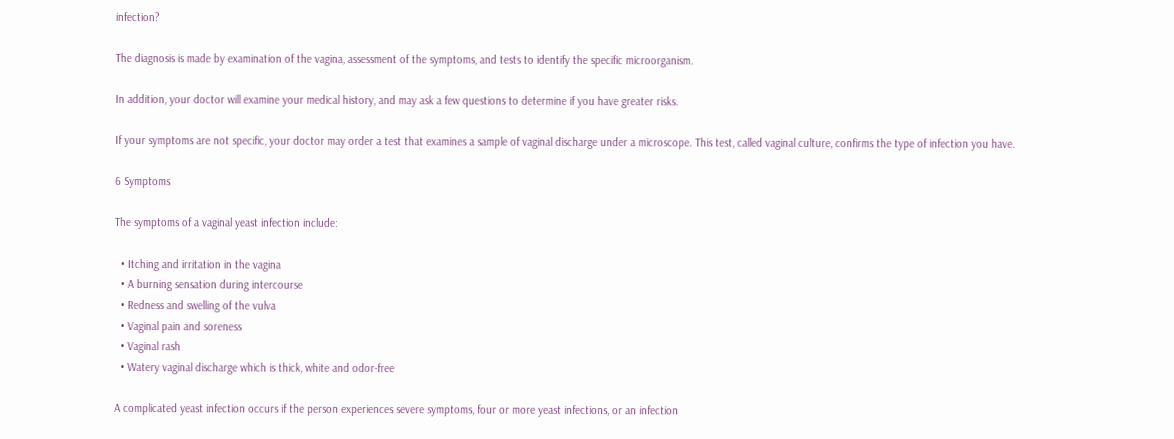infection?

The diagnosis is made by examination of the vagina, assessment of the symptoms, and tests to identify the specific microorganism.

In addition, your doctor will examine your medical history, and may ask a few questions to determine if you have greater risks.

If your symptoms are not specific, your doctor may order a test that examines a sample of vaginal discharge under a microscope. This test, called vaginal culture, confirms the type of infection you have.

6 Symptoms

The symptoms of a vaginal yeast infection include:

  • Itching and irritation in the vagina
  • A burning sensation during intercourse
  • Redness and swelling of the vulva
  • Vaginal pain and soreness
  • Vaginal rash
  • Watery vaginal discharge which is thick, white and odor-free

A complicated yeast infection occurs if the person experiences severe symptoms, four or more yeast infections, or an infection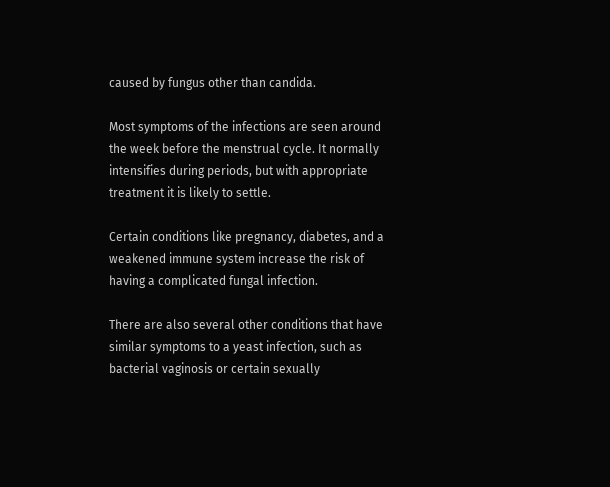caused by fungus other than candida.

Most symptoms of the infections are seen around the week before the menstrual cycle. It normally intensifies during periods, but with appropriate treatment it is likely to settle.

Certain conditions like pregnancy, diabetes, and a weakened immune system increase the risk of having a complicated fungal infection.

There are also several other conditions that have similar symptoms to a yeast infection, such as bacterial vaginosis or certain sexually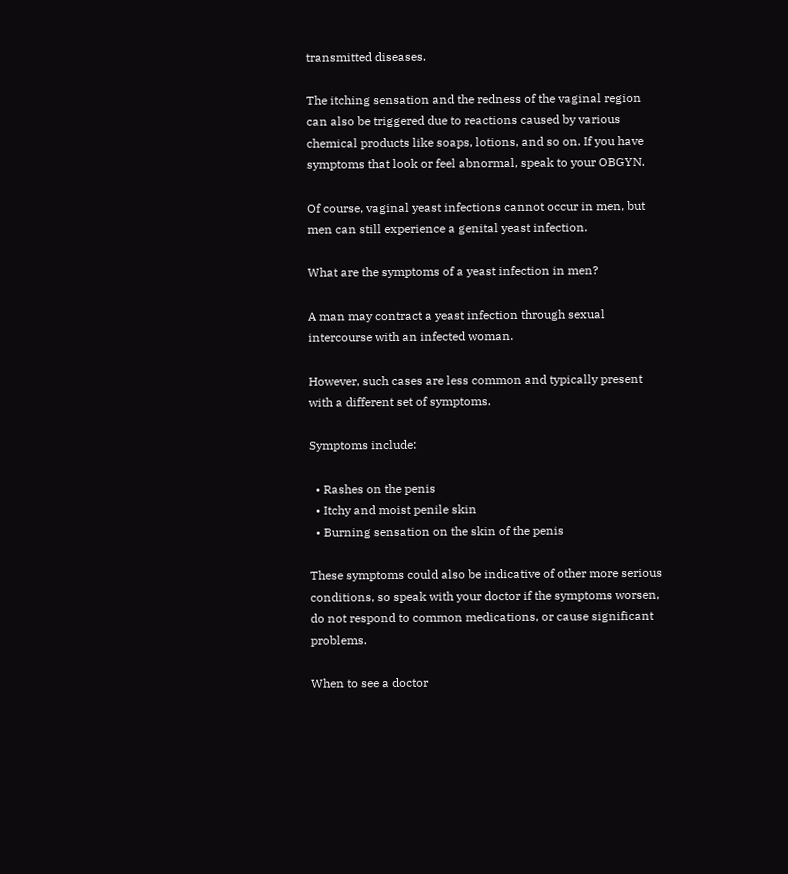transmitted diseases.

The itching sensation and the redness of the vaginal region can also be triggered due to reactions caused by various chemical products like soaps, lotions, and so on. If you have symptoms that look or feel abnormal, speak to your OBGYN.

Of course, vaginal yeast infections cannot occur in men, but men can still experience a genital yeast infection.

What are the symptoms of a yeast infection in men?

A man may contract a yeast infection through sexual intercourse with an infected woman.

However, such cases are less common and typically present with a different set of symptoms.

Symptoms include:

  • Rashes on the penis
  • Itchy and moist penile skin
  • Burning sensation on the skin of the penis

These symptoms could also be indicative of other more serious conditions, so speak with your doctor if the symptoms worsen, do not respond to common medications, or cause significant problems.

When to see a doctor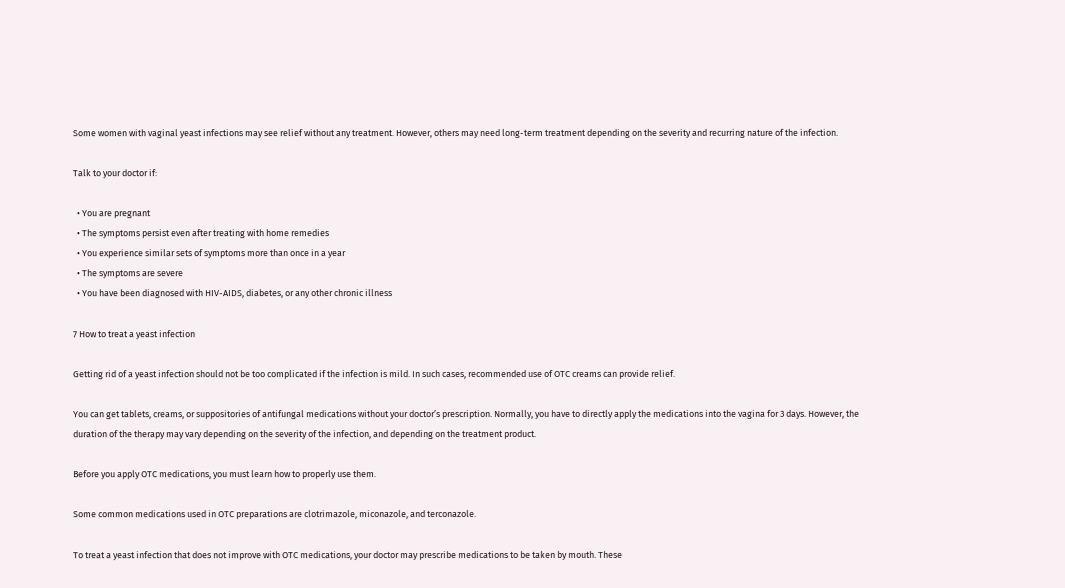Some women with vaginal yeast infections may see relief without any treatment. However, others may need long-term treatment depending on the severity and recurring nature of the infection.

Talk to your doctor if:

  • You are pregnant
  • The symptoms persist even after treating with home remedies
  • You experience similar sets of symptoms more than once in a year
  • The symptoms are severe
  • You have been diagnosed with HIV-AIDS, diabetes, or any other chronic illness

7 How to treat a yeast infection

Getting rid of a yeast infection should not be too complicated if the infection is mild. In such cases, recommended use of OTC creams can provide relief.

You can get tablets, creams, or suppositories of antifungal medications without your doctor’s prescription. Normally, you have to directly apply the medications into the vagina for 3 days. However, the duration of the therapy may vary depending on the severity of the infection, and depending on the treatment product.

Before you apply OTC medications, you must learn how to properly use them.

Some common medications used in OTC preparations are clotrimazole, miconazole, and terconazole.

To treat a yeast infection that does not improve with OTC medications, your doctor may prescribe medications to be taken by mouth. These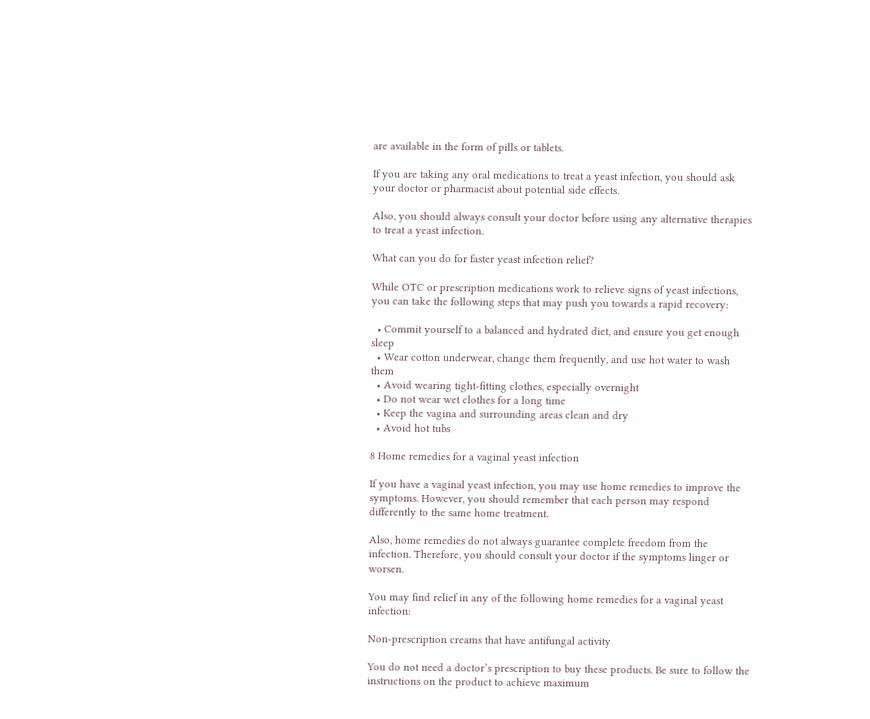are available in the form of pills or tablets.

If you are taking any oral medications to treat a yeast infection, you should ask your doctor or pharmacist about potential side effects.

Also, you should always consult your doctor before using any alternative therapies to treat a yeast infection.

What can you do for faster yeast infection relief?

While OTC or prescription medications work to relieve signs of yeast infections, you can take the following steps that may push you towards a rapid recovery:

  • Commit yourself to a balanced and hydrated diet, and ensure you get enough sleep
  • Wear cotton underwear, change them frequently, and use hot water to wash them
  • Avoid wearing tight-fitting clothes, especially overnight
  • Do not wear wet clothes for a long time
  • Keep the vagina and surrounding areas clean and dry
  • Avoid hot tubs

8 Home remedies for a vaginal yeast infection

If you have a vaginal yeast infection, you may use home remedies to improve the symptoms. However, you should remember that each person may respond differently to the same home treatment.

Also, home remedies do not always guarantee complete freedom from the infection. Therefore, you should consult your doctor if the symptoms linger or worsen.

You may find relief in any of the following home remedies for a vaginal yeast infection:

Non-prescription creams that have antifungal activity

You do not need a doctor’s prescription to buy these products. Be sure to follow the instructions on the product to achieve maximum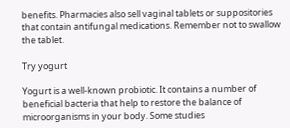benefits. Pharmacies also sell vaginal tablets or suppositories that contain antifungal medications. Remember not to swallow the tablet.

Try yogurt

Yogurt is a well-known probiotic. It contains a number of beneficial bacteria that help to restore the balance of microorganisms in your body. Some studies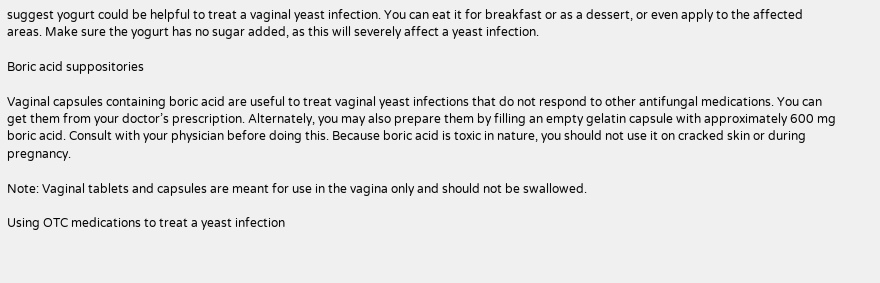suggest yogurt could be helpful to treat a vaginal yeast infection. You can eat it for breakfast or as a dessert, or even apply to the affected areas. Make sure the yogurt has no sugar added, as this will severely affect a yeast infection.

Boric acid suppositories

Vaginal capsules containing boric acid are useful to treat vaginal yeast infections that do not respond to other antifungal medications. You can get them from your doctor’s prescription. Alternately, you may also prepare them by filling an empty gelatin capsule with approximately 600 mg boric acid. Consult with your physician before doing this. Because boric acid is toxic in nature, you should not use it on cracked skin or during pregnancy.

Note: Vaginal tablets and capsules are meant for use in the vagina only and should not be swallowed.

Using OTC medications to treat a yeast infection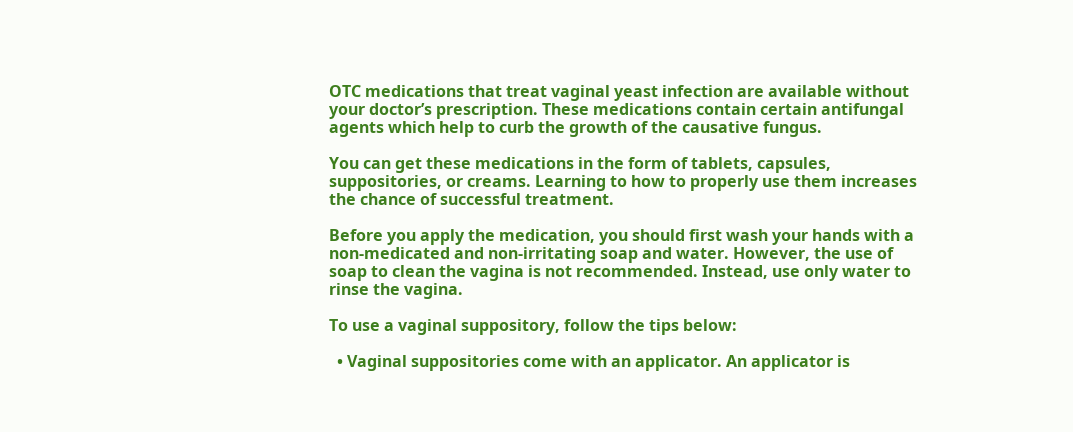OTC medications that treat vaginal yeast infection are available without your doctor’s prescription. These medications contain certain antifungal agents which help to curb the growth of the causative fungus.

You can get these medications in the form of tablets, capsules, suppositories, or creams. Learning to how to properly use them increases the chance of successful treatment.

Before you apply the medication, you should first wash your hands with a non-medicated and non-irritating soap and water. However, the use of soap to clean the vagina is not recommended. Instead, use only water to rinse the vagina.

To use a vaginal suppository, follow the tips below:

  • Vaginal suppositories come with an applicator. An applicator is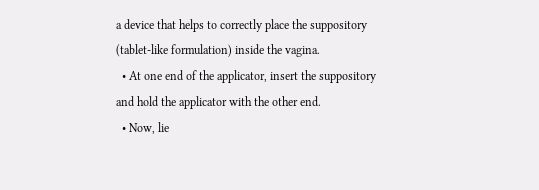a device that helps to correctly place the suppository (tablet-like formulation) inside the vagina.
  • At one end of the applicator, insert the suppository and hold the applicator with the other end.
  • Now, lie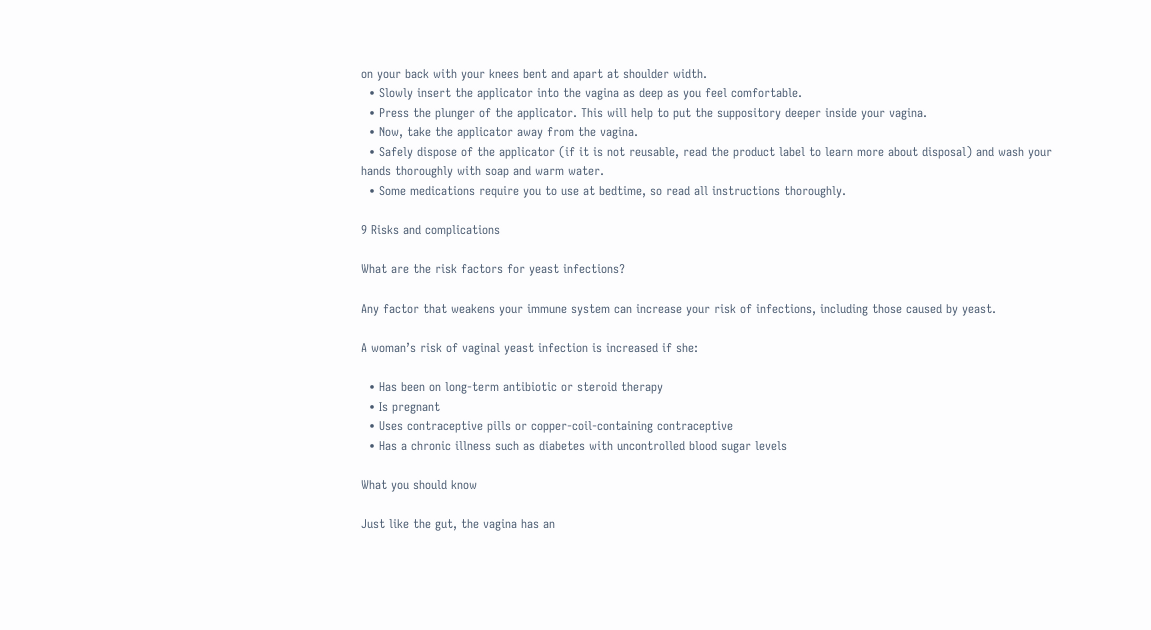on your back with your knees bent and apart at shoulder width.
  • Slowly insert the applicator into the vagina as deep as you feel comfortable.
  • Press the plunger of the applicator. This will help to put the suppository deeper inside your vagina.
  • Now, take the applicator away from the vagina.
  • Safely dispose of the applicator (if it is not reusable, read the product label to learn more about disposal) and wash your hands thoroughly with soap and warm water.
  • Some medications require you to use at bedtime, so read all instructions thoroughly.

9 Risks and complications

What are the risk factors for yeast infections?

Any factor that weakens your immune system can increase your risk of infections, including those caused by yeast.

A woman’s risk of vaginal yeast infection is increased if she:

  • Has been on long-term antibiotic or steroid therapy
  • Is pregnant
  • Uses contraceptive pills or copper-coil-containing contraceptive
  • Has a chronic illness such as diabetes with uncontrolled blood sugar levels

What you should know

Just like the gut, the vagina has an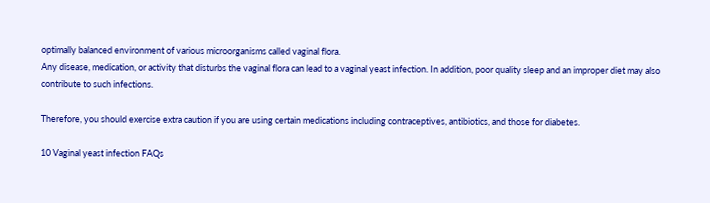optimally balanced environment of various microorganisms called vaginal flora.
Any disease, medication, or activity that disturbs the vaginal flora can lead to a vaginal yeast infection. In addition, poor quality sleep and an improper diet may also contribute to such infections.

Therefore, you should exercise extra caution if you are using certain medications including contraceptives, antibiotics, and those for diabetes.

10 Vaginal yeast infection FAQs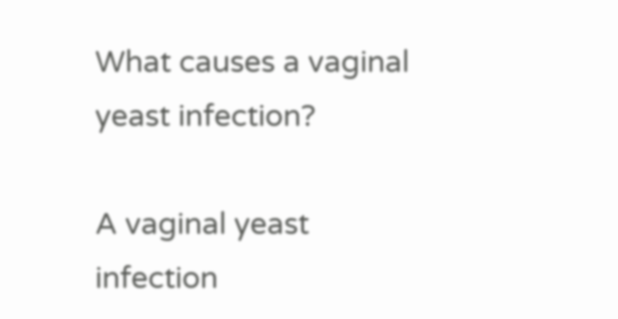What causes a vaginal yeast infection?

A vaginal yeast infection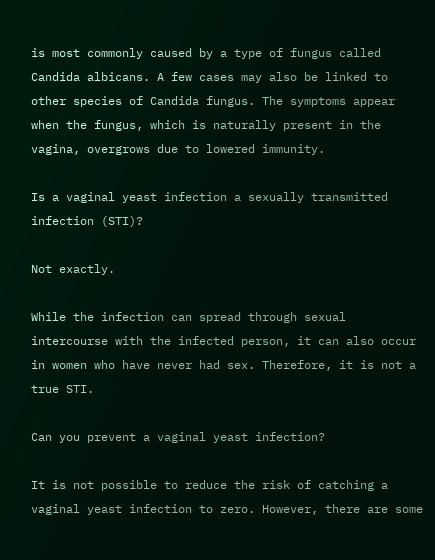is most commonly caused by a type of fungus called Candida albicans. A few cases may also be linked to other species of Candida fungus. The symptoms appear when the fungus, which is naturally present in the vagina, overgrows due to lowered immunity.

Is a vaginal yeast infection a sexually transmitted infection (STI)?

Not exactly.

While the infection can spread through sexual intercourse with the infected person, it can also occur in women who have never had sex. Therefore, it is not a true STI.

Can you prevent a vaginal yeast infection?

It is not possible to reduce the risk of catching a vaginal yeast infection to zero. However, there are some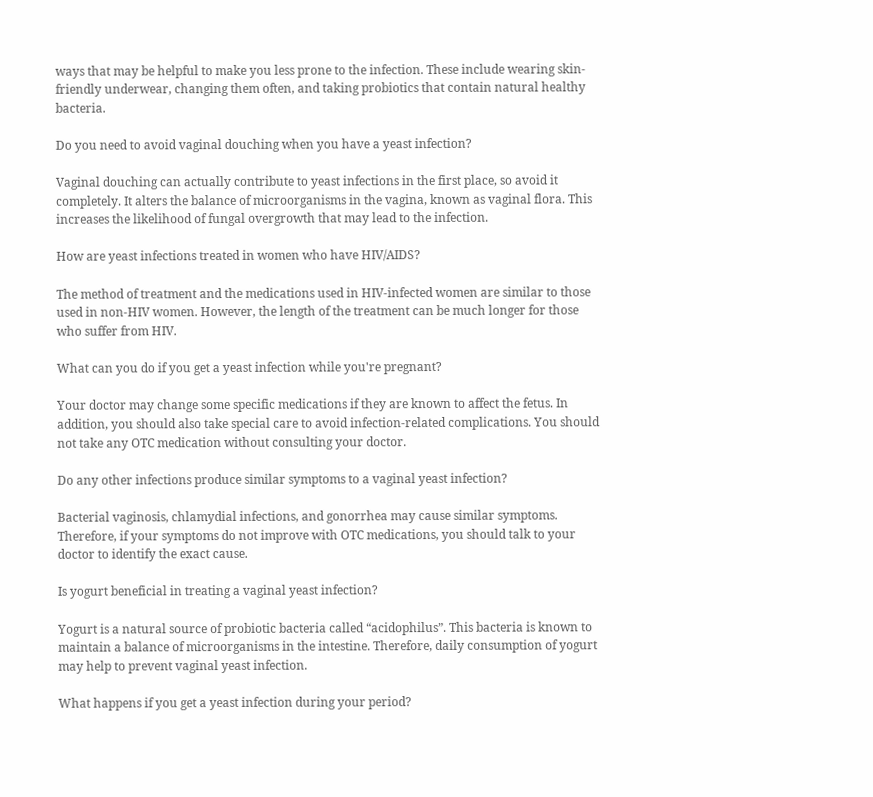ways that may be helpful to make you less prone to the infection. These include wearing skin-friendly underwear, changing them often, and taking probiotics that contain natural healthy bacteria.

Do you need to avoid vaginal douching when you have a yeast infection?

Vaginal douching can actually contribute to yeast infections in the first place, so avoid it completely. It alters the balance of microorganisms in the vagina, known as vaginal flora. This increases the likelihood of fungal overgrowth that may lead to the infection.

How are yeast infections treated in women who have HIV/AIDS?

The method of treatment and the medications used in HIV-infected women are similar to those used in non-HIV women. However, the length of the treatment can be much longer for those who suffer from HIV.

What can you do if you get a yeast infection while you're pregnant?

Your doctor may change some specific medications if they are known to affect the fetus. In addition, you should also take special care to avoid infection-related complications. You should not take any OTC medication without consulting your doctor.

Do any other infections produce similar symptoms to a vaginal yeast infection?

Bacterial vaginosis, chlamydial infections, and gonorrhea may cause similar symptoms. Therefore, if your symptoms do not improve with OTC medications, you should talk to your doctor to identify the exact cause.

Is yogurt beneficial in treating a vaginal yeast infection?

Yogurt is a natural source of probiotic bacteria called “acidophilus”. This bacteria is known to maintain a balance of microorganisms in the intestine. Therefore, daily consumption of yogurt may help to prevent vaginal yeast infection.

What happens if you get a yeast infection during your period?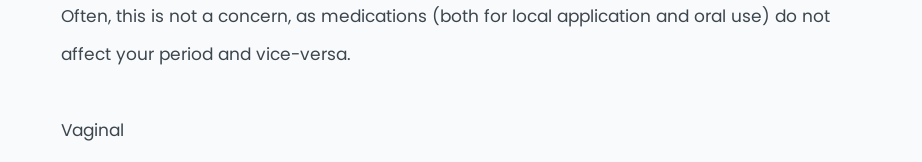Often, this is not a concern, as medications (both for local application and oral use) do not affect your period and vice-versa.

Vaginal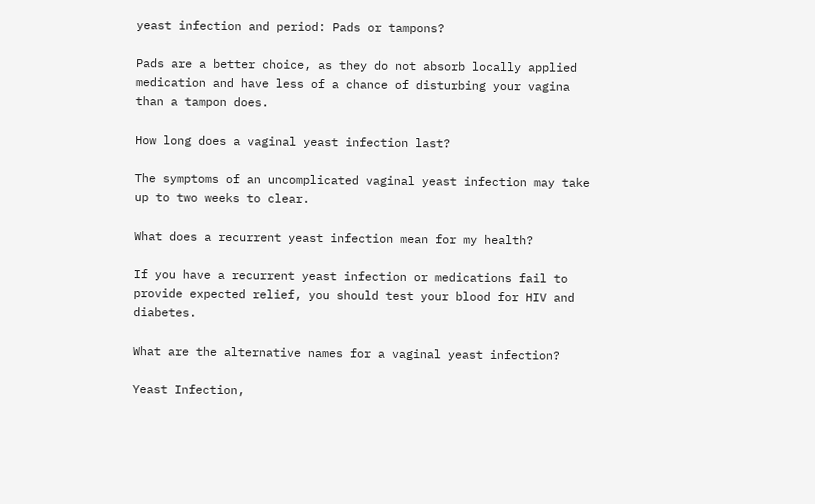yeast infection and period: Pads or tampons?

Pads are a better choice, as they do not absorb locally applied medication and have less of a chance of disturbing your vagina than a tampon does.

How long does a vaginal yeast infection last?

The symptoms of an uncomplicated vaginal yeast infection may take up to two weeks to clear.

What does a recurrent yeast infection mean for my health?

If you have a recurrent yeast infection or medications fail to provide expected relief, you should test your blood for HIV and diabetes.

What are the alternative names for a vaginal yeast infection?

Yeast Infection,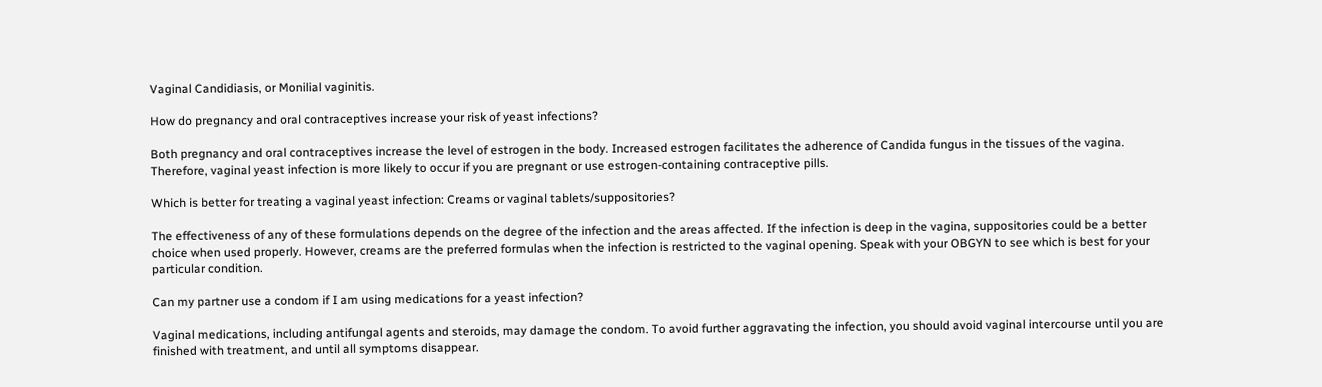Vaginal Candidiasis, or Monilial vaginitis.

How do pregnancy and oral contraceptives increase your risk of yeast infections?

Both pregnancy and oral contraceptives increase the level of estrogen in the body. Increased estrogen facilitates the adherence of Candida fungus in the tissues of the vagina. Therefore, vaginal yeast infection is more likely to occur if you are pregnant or use estrogen-containing contraceptive pills.

Which is better for treating a vaginal yeast infection: Creams or vaginal tablets/suppositories?

The effectiveness of any of these formulations depends on the degree of the infection and the areas affected. If the infection is deep in the vagina, suppositories could be a better choice when used properly. However, creams are the preferred formulas when the infection is restricted to the vaginal opening. Speak with your OBGYN to see which is best for your particular condition.

Can my partner use a condom if I am using medications for a yeast infection?

Vaginal medications, including antifungal agents and steroids, may damage the condom. To avoid further aggravating the infection, you should avoid vaginal intercourse until you are finished with treatment, and until all symptoms disappear.